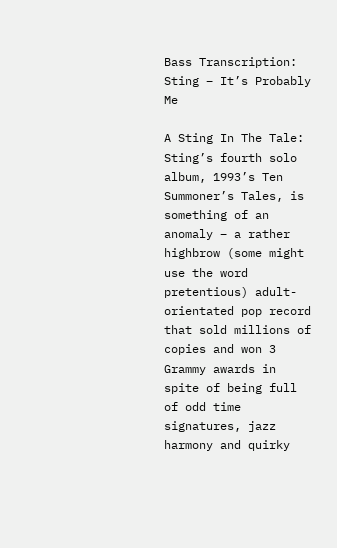Bass Transcription: Sting – It’s Probably Me

A Sting In The Tale: Sting’s fourth solo album, 1993’s Ten Summoner’s Tales, is something of an anomaly – a rather highbrow (some might use the word pretentious) adult-orientated pop record that sold millions of copies and won 3 Grammy awards in spite of being full of odd time signatures, jazz harmony and quirky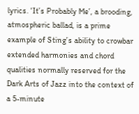lyrics. ‘It’s Probably Me’, a brooding, atmospheric ballad, is a prime example of Sting’s ability to crowbar extended harmonies and chord qualities normally reserved for the Dark Arts of Jazz into the context of a 5-minute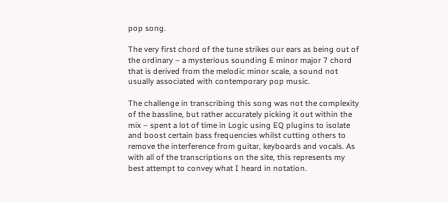pop song.

The very first chord of the tune strikes our ears as being out of the ordinary – a mysterious sounding E minor major 7 chord that is derived from the melodic minor scale, a sound not usually associated with contemporary pop music.

The challenge in transcribing this song was not the complexity of the bassline, but rather accurately picking it out within the mix – spent a lot of time in Logic using EQ plugins to isolate and boost certain bass frequencies whilst cutting others to remove the interference from guitar, keyboards and vocals. As with all of the transcriptions on the site, this represents my best attempt to convey what I heard in notation.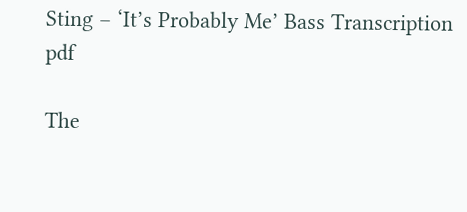Sting – ‘It’s Probably Me’ Bass Transcription pdf

The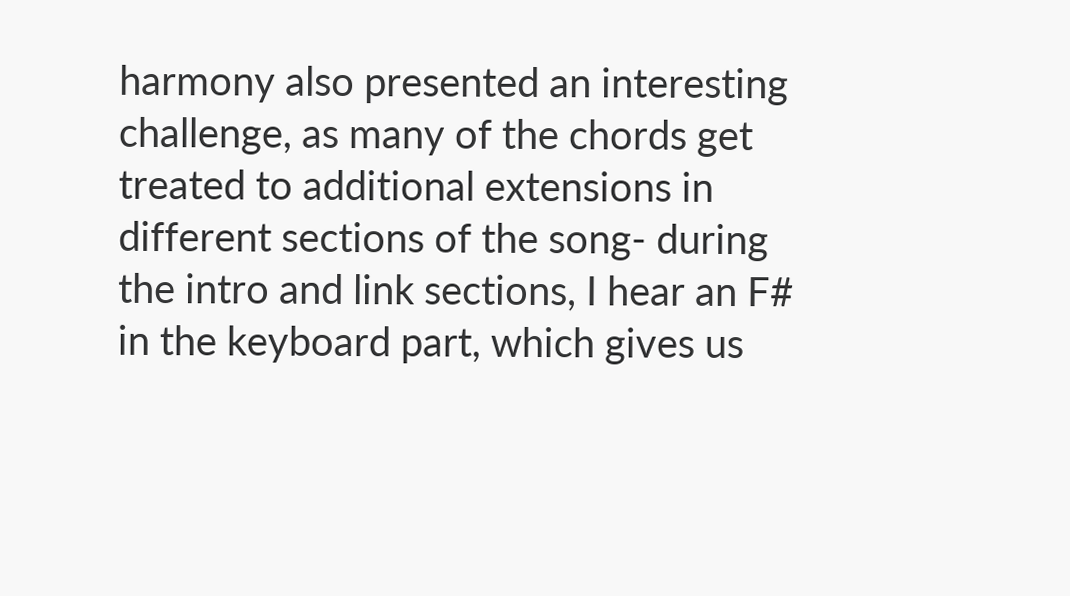harmony also presented an interesting challenge, as many of the chords get treated to additional extensions in different sections of the song- during the intro and link sections, I hear an F# in the keyboard part, which gives us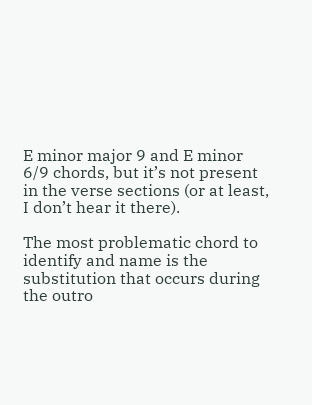E minor major 9 and E minor 6/9 chords, but it’s not present in the verse sections (or at least, I don’t hear it there).

The most problematic chord to identify and name is the substitution that occurs during the outro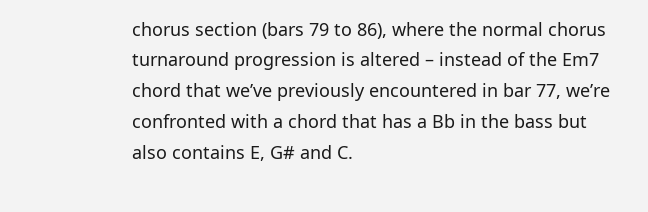chorus section (bars 79 to 86), where the normal chorus turnaround progression is altered – instead of the Em7 chord that we’ve previously encountered in bar 77, we’re confronted with a chord that has a Bb in the bass but also contains E, G# and C.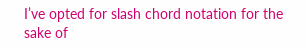I’ve opted for slash chord notation for the sake of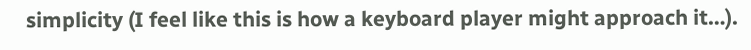simplicity (I feel like this is how a keyboard player might approach it…).